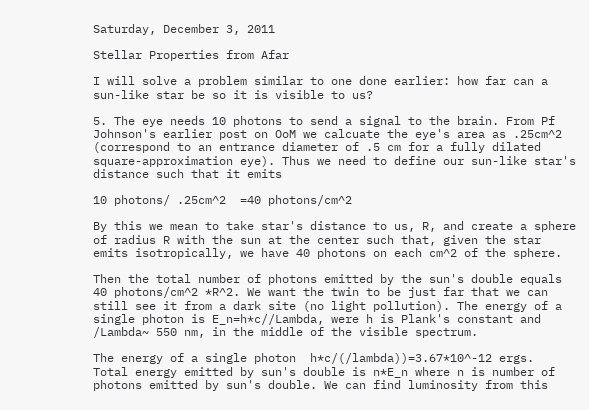Saturday, December 3, 2011

Stellar Properties from Afar

I will solve a problem similar to one done earlier: how far can a sun-like star be so it is visible to us?

5. The eye needs 10 photons to send a signal to the brain. From Pf Johnson's earlier post on OoM we calcuate the eye's area as .25cm^2 (correspond to an entrance diameter of .5 cm for a fully dilated square-approximation eye). Thus we need to define our sun-like star's distance such that it emits

10 photons/ .25cm^2  =40 photons/cm^2

By this we mean to take star's distance to us, R, and create a sphere of radius R with the sun at the center such that, given the star emits isotropically, we have 40 photons on each cm^2 of the sphere.

Then the total number of photons emitted by the sun's double equals  40 photons/cm^2 *R^2. We want the twin to be just far that we can still see it from a dark site (no light pollution). The energy of a single photon is E_n=h*c//Lambda, were h is Plank's constant and /Lambda~ 550 nm, in the middle of the visible spectrum.

The energy of a single photon  h*c/(/lambda))=3.67*10^-12 ergs.
Total energy emitted by sun's double is n*E_n where n is number of photons emitted by sun's double. We can find luminosity from this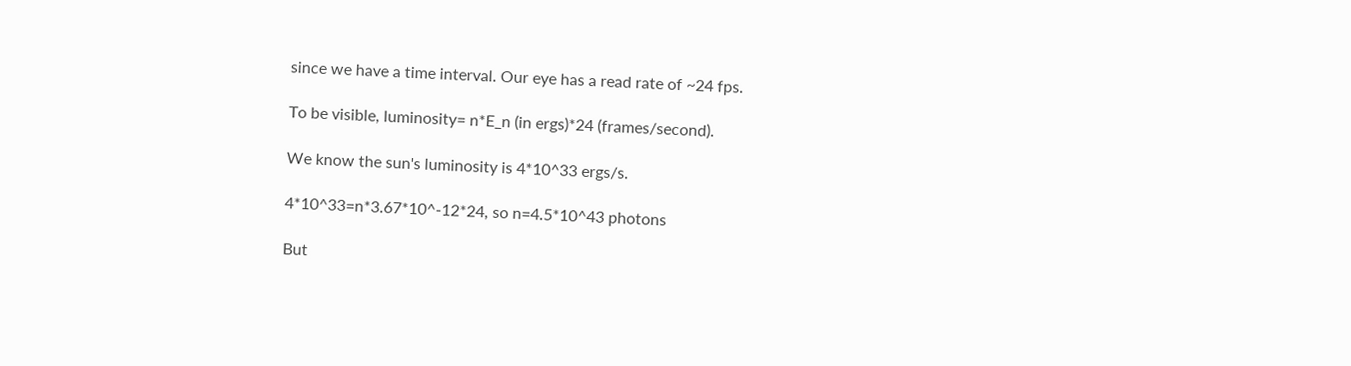since we have a time interval. Our eye has a read rate of ~24 fps.

To be visible, luminosity= n*E_n (in ergs)*24 (frames/second).

We know the sun's luminosity is 4*10^33 ergs/s.

4*10^33=n*3.67*10^-12*24, so n=4.5*10^43 photons

But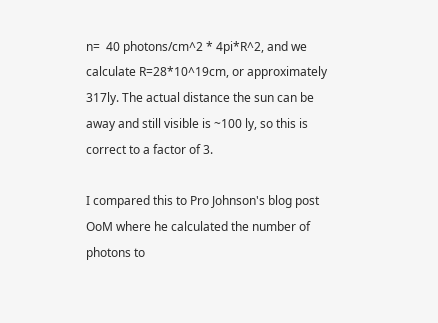n=  40 photons/cm^2 * 4pi*R^2, and we calculate R=28*10^19cm, or approximately 317ly. The actual distance the sun can be away and still visible is ~100 ly, so this is correct to a factor of 3.

I compared this to Pro Johnson's blog post OoM where he calculated the number of photons to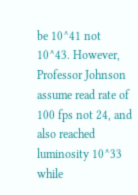be 10^41 not 10^43. However, Professor Johnson assume read rate of 100 fps not 24, and also reached luminosity 10^33 while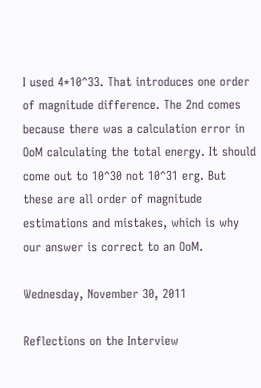I used 4*10^33. That introduces one order of magnitude difference. The 2nd comes because there was a calculation error in OoM calculating the total energy. It should come out to 10^30 not 10^31 erg. But these are all order of magnitude estimations and mistakes, which is why our answer is correct to an OoM.

Wednesday, November 30, 2011

Reflections on the Interview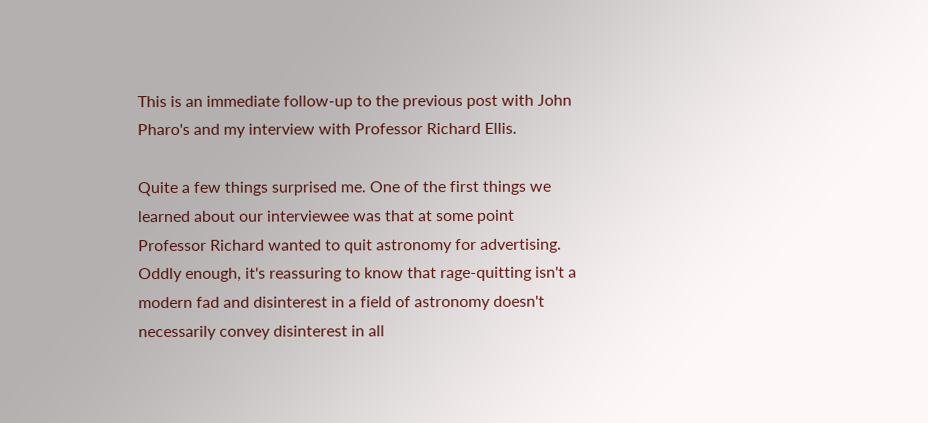This is an immediate follow-up to the previous post with John Pharo's and my interview with Professor Richard Ellis.

Quite a few things surprised me. One of the first things we learned about our interviewee was that at some point Professor Richard wanted to quit astronomy for advertising. Oddly enough, it's reassuring to know that rage-quitting isn't a modern fad and disinterest in a field of astronomy doesn't necessarily convey disinterest in all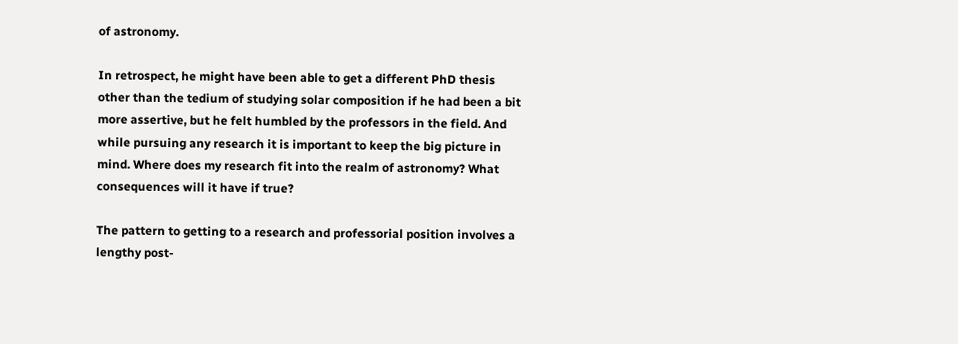of astronomy.

In retrospect, he might have been able to get a different PhD thesis other than the tedium of studying solar composition if he had been a bit more assertive, but he felt humbled by the professors in the field. And while pursuing any research it is important to keep the big picture in mind. Where does my research fit into the realm of astronomy? What consequences will it have if true?

The pattern to getting to a research and professorial position involves a lengthy post-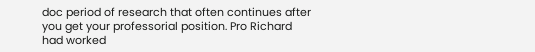doc period of research that often continues after you get your professorial position. Pro Richard had worked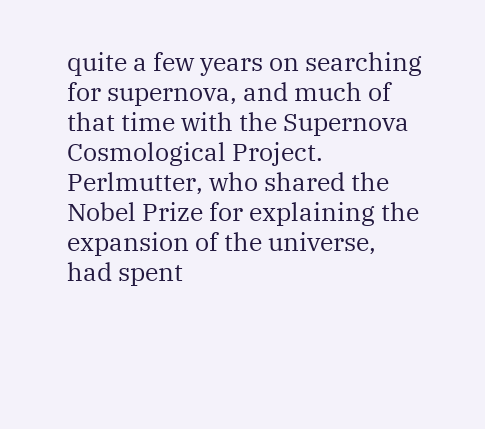quite a few years on searching for supernova, and much of that time with the Supernova Cosmological Project. Perlmutter, who shared the Nobel Prize for explaining the expansion of the universe, had spent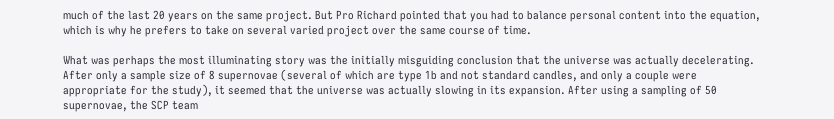much of the last 20 years on the same project. But Pro Richard pointed that you had to balance personal content into the equation, which is why he prefers to take on several varied project over the same course of time.

What was perhaps the most illuminating story was the initially misguiding conclusion that the universe was actually decelerating. After only a sample size of 8 supernovae (several of which are type 1b and not standard candles, and only a couple were appropriate for the study), it seemed that the universe was actually slowing in its expansion. After using a sampling of 50 supernovae, the SCP team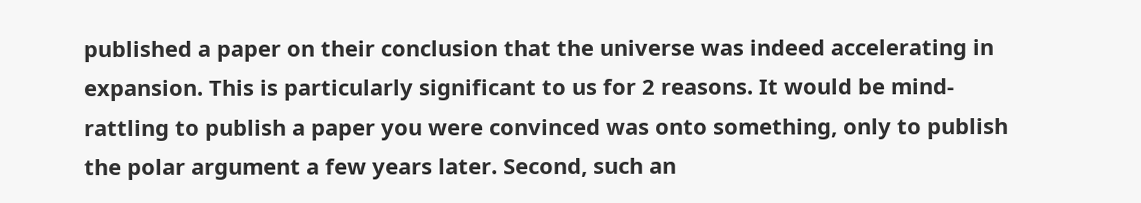published a paper on their conclusion that the universe was indeed accelerating in expansion. This is particularly significant to us for 2 reasons. It would be mind-rattling to publish a paper you were convinced was onto something, only to publish the polar argument a few years later. Second, such an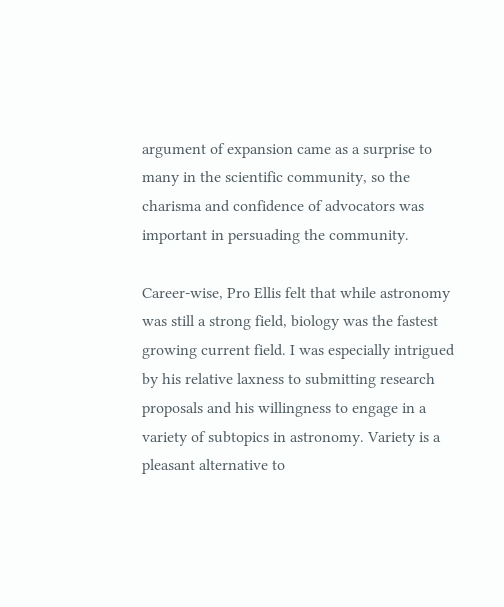argument of expansion came as a surprise to many in the scientific community, so the charisma and confidence of advocators was important in persuading the community.

Career-wise, Pro Ellis felt that while astronomy was still a strong field, biology was the fastest growing current field. I was especially intrigued by his relative laxness to submitting research proposals and his willingness to engage in a variety of subtopics in astronomy. Variety is a pleasant alternative to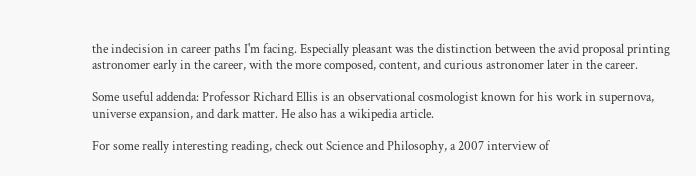the indecision in career paths I'm facing. Especially pleasant was the distinction between the avid proposal printing astronomer early in the career, with the more composed, content, and curious astronomer later in the career.

Some useful addenda: Professor Richard Ellis is an observational cosmologist known for his work in supernova, universe expansion, and dark matter. He also has a wikipedia article.

For some really interesting reading, check out Science and Philosophy, a 2007 interview of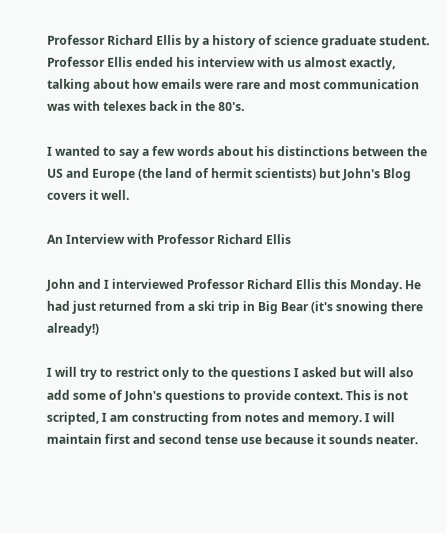Professor Richard Ellis by a history of science graduate student. Professor Ellis ended his interview with us almost exactly, talking about how emails were rare and most communication was with telexes back in the 80's.

I wanted to say a few words about his distinctions between the US and Europe (the land of hermit scientists) but John's Blog covers it well.

An Interview with Professor Richard Ellis

John and I interviewed Professor Richard Ellis this Monday. He had just returned from a ski trip in Big Bear (it's snowing there already!)

I will try to restrict only to the questions I asked but will also add some of John's questions to provide context. This is not scripted, I am constructing from notes and memory. I will maintain first and second tense use because it sounds neater.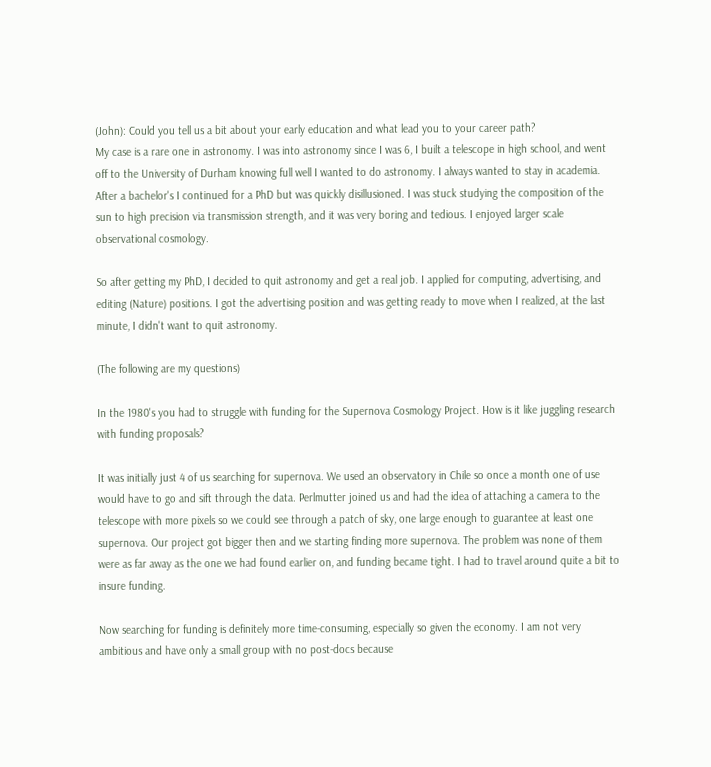(John): Could you tell us a bit about your early education and what lead you to your career path?
My case is a rare one in astronomy. I was into astronomy since I was 6, I built a telescope in high school, and went off to the University of Durham knowing full well I wanted to do astronomy. I always wanted to stay in academia. After a bachelor's I continued for a PhD but was quickly disillusioned. I was stuck studying the composition of the sun to high precision via transmission strength, and it was very boring and tedious. I enjoyed larger scale observational cosmology.

So after getting my PhD, I decided to quit astronomy and get a real job. I applied for computing, advertising, and editing (Nature) positions. I got the advertising position and was getting ready to move when I realized, at the last minute, I didn't want to quit astronomy.

(The following are my questions)

In the 1980's you had to struggle with funding for the Supernova Cosmology Project. How is it like juggling research with funding proposals?

It was initially just 4 of us searching for supernova. We used an observatory in Chile so once a month one of use would have to go and sift through the data. Perlmutter joined us and had the idea of attaching a camera to the telescope with more pixels so we could see through a patch of sky, one large enough to guarantee at least one supernova. Our project got bigger then and we starting finding more supernova. The problem was none of them were as far away as the one we had found earlier on, and funding became tight. I had to travel around quite a bit to insure funding.

Now searching for funding is definitely more time-consuming, especially so given the economy. I am not very ambitious and have only a small group with no post-docs because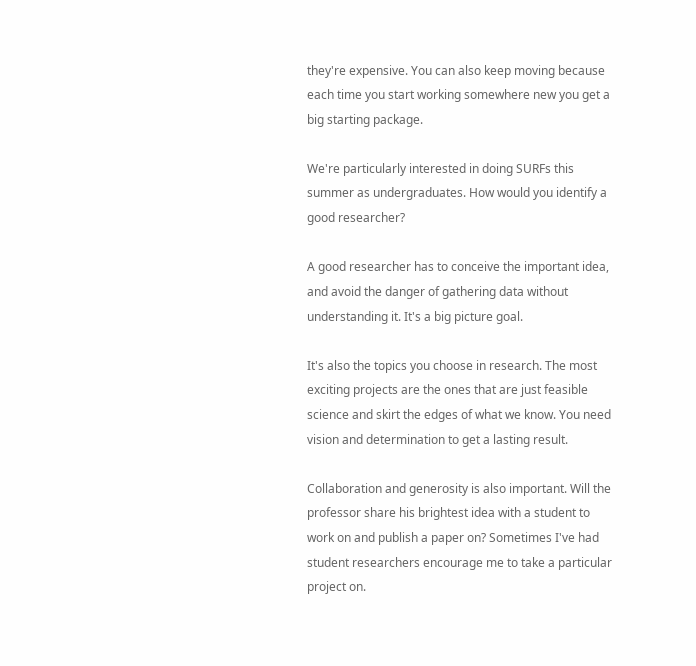they're expensive. You can also keep moving because each time you start working somewhere new you get a big starting package.

We're particularly interested in doing SURFs this summer as undergraduates. How would you identify a good researcher?

A good researcher has to conceive the important idea, and avoid the danger of gathering data without understanding it. It's a big picture goal.

It's also the topics you choose in research. The most exciting projects are the ones that are just feasible science and skirt the edges of what we know. You need vision and determination to get a lasting result.

Collaboration and generosity is also important. Will the professor share his brightest idea with a student to work on and publish a paper on? Sometimes I've had student researchers encourage me to take a particular project on.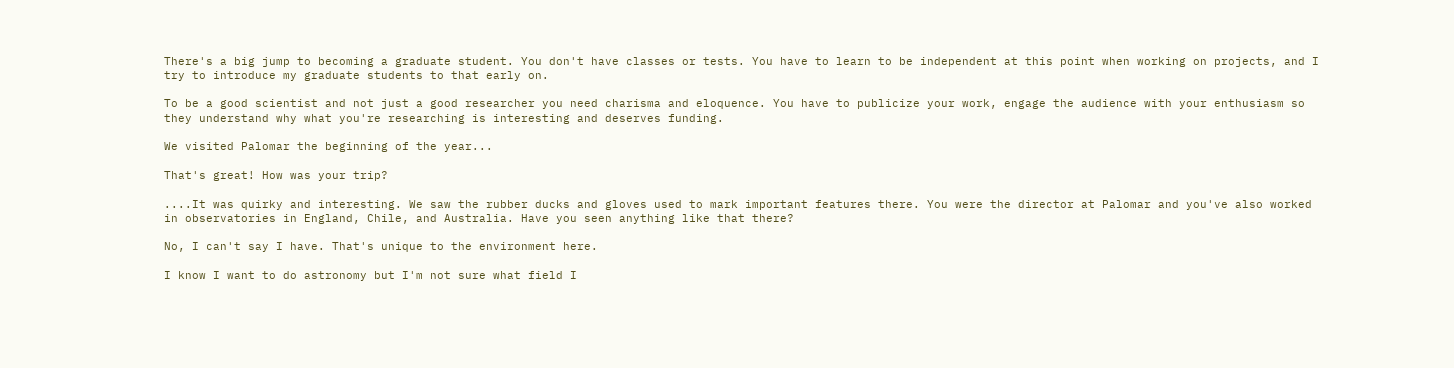There's a big jump to becoming a graduate student. You don't have classes or tests. You have to learn to be independent at this point when working on projects, and I try to introduce my graduate students to that early on.

To be a good scientist and not just a good researcher you need charisma and eloquence. You have to publicize your work, engage the audience with your enthusiasm so they understand why what you're researching is interesting and deserves funding.

We visited Palomar the beginning of the year...

That's great! How was your trip?

....It was quirky and interesting. We saw the rubber ducks and gloves used to mark important features there. You were the director at Palomar and you've also worked in observatories in England, Chile, and Australia. Have you seen anything like that there?

No, I can't say I have. That's unique to the environment here.

I know I want to do astronomy but I'm not sure what field I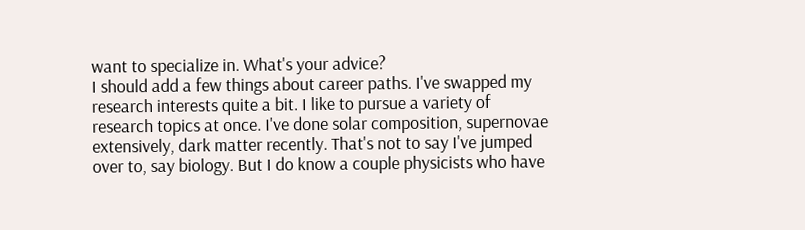want to specialize in. What's your advice?
I should add a few things about career paths. I've swapped my research interests quite a bit. I like to pursue a variety of research topics at once. I've done solar composition, supernovae extensively, dark matter recently. That's not to say I've jumped over to, say biology. But I do know a couple physicists who have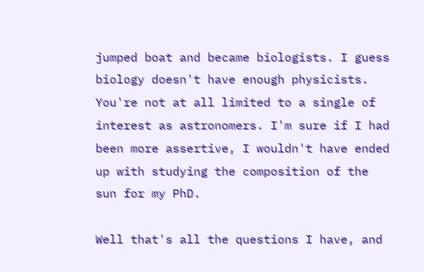jumped boat and became biologists. I guess biology doesn't have enough physicists. You're not at all limited to a single of interest as astronomers. I'm sure if I had been more assertive, I wouldn't have ended up with studying the composition of the sun for my PhD.

Well that's all the questions I have, and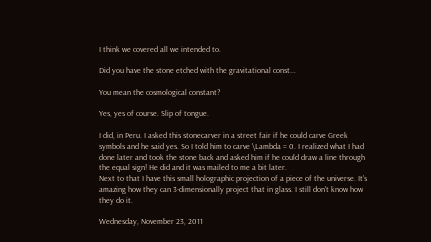I think we covered all we intended to.

Did you have the stone etched with the gravitational const...

You mean the cosmological constant?

Yes, yes of course. Slip of tongue.

I did, in Peru. I asked this stonecarver in a street fair if he could carve Greek symbols and he said yes. So I told him to carve \Lambda = 0. I realized what I had done later and took the stone back and asked him if he could draw a line through the equal sign! He did and it was mailed to me a bit later.
Next to that I have this small holographic projection of a piece of the universe. It's amazing how they can 3-dimensionally project that in glass. I still don't know how they do it.

Wednesday, November 23, 2011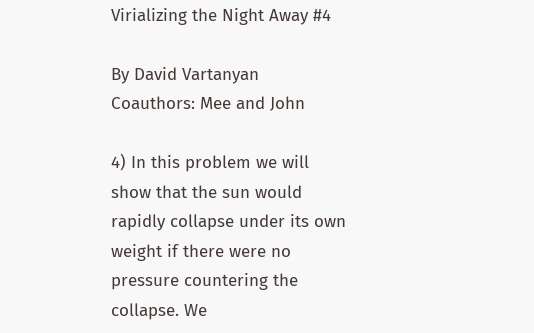Virializing the Night Away #4

By David Vartanyan
Coauthors: Mee and John

4) In this problem we will show that the sun would rapidly collapse under its own weight if there were no pressure countering the collapse. We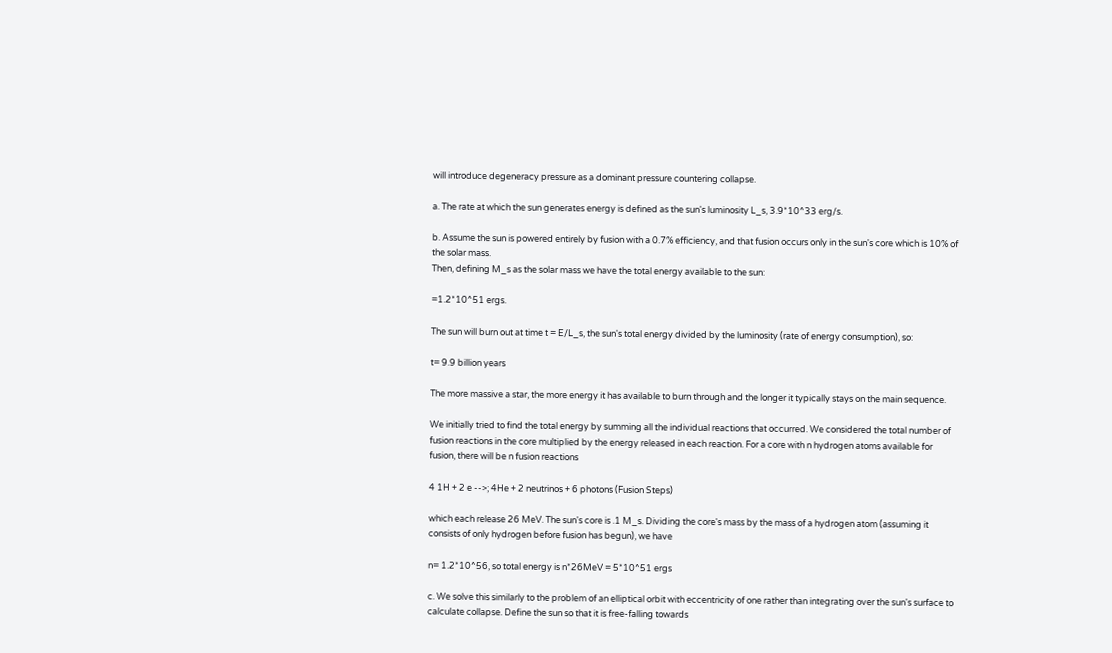will introduce degeneracy pressure as a dominant pressure countering collapse.

a. The rate at which the sun generates energy is defined as the sun's luminosity L_s, 3.9*10^33 erg/s.

b. Assume the sun is powered entirely by fusion with a 0.7% efficiency, and that fusion occurs only in the sun's core which is 10% of the solar mass.
Then, defining M_s as the solar mass we have the total energy available to the sun:

=1.2*10^51 ergs.

The sun will burn out at time t = E/L_s, the sun's total energy divided by the luminosity (rate of energy consumption), so:

t= 9.9 billion years

The more massive a star, the more energy it has available to burn through and the longer it typically stays on the main sequence.

We initially tried to find the total energy by summing all the individual reactions that occurred. We considered the total number of fusion reactions in the core multiplied by the energy released in each reaction. For a core with n hydrogen atoms available for fusion, there will be n fusion reactions

4 1H + 2 e -->; 4He + 2 neutrinos + 6 photons (Fusion Steps)

which each release 26 MeV. The sun's core is .1 M_s. Dividing the core's mass by the mass of a hydrogen atom (assuming it consists of only hydrogen before fusion has begun), we have

n= 1.2*10^56, so total energy is n*26MeV = 5*10^51 ergs

c. We solve this similarly to the problem of an elliptical orbit with eccentricity of one rather than integrating over the sun's surface to calculate collapse. Define the sun so that it is free-falling towards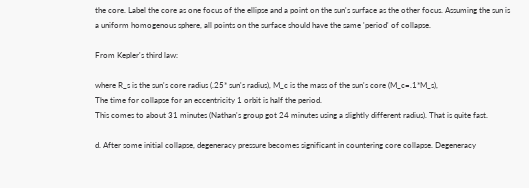the core. Label the core as one focus of the ellipse and a point on the sun's surface as the other focus. Assuming the sun is a uniform homogenous sphere, all points on the surface should have the same 'period' of collapse.

From Kepler's third law:

where R_s is the sun's core radius (.25* sun's radius), M_c is the mass of the sun's core (M_c=.1*M_s),
The time for collapse for an eccentricity 1 orbit is half the period.
This comes to about 31 minutes (Nathan's group got 24 minutes using a slightly different radius). That is quite fast.

d. After some initial collapse, degeneracy pressure becomes significant in countering core collapse. Degeneracy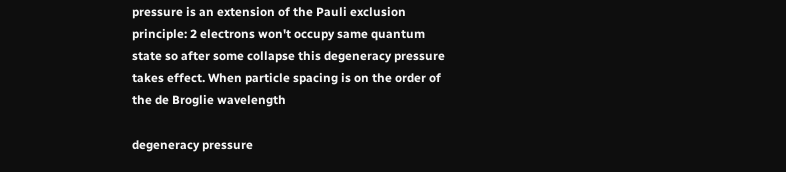pressure is an extension of the Pauli exclusion principle: 2 electrons won't occupy same quantum state so after some collapse this degeneracy pressure takes effect. When particle spacing is on the order of the de Broglie wavelength

degeneracy pressure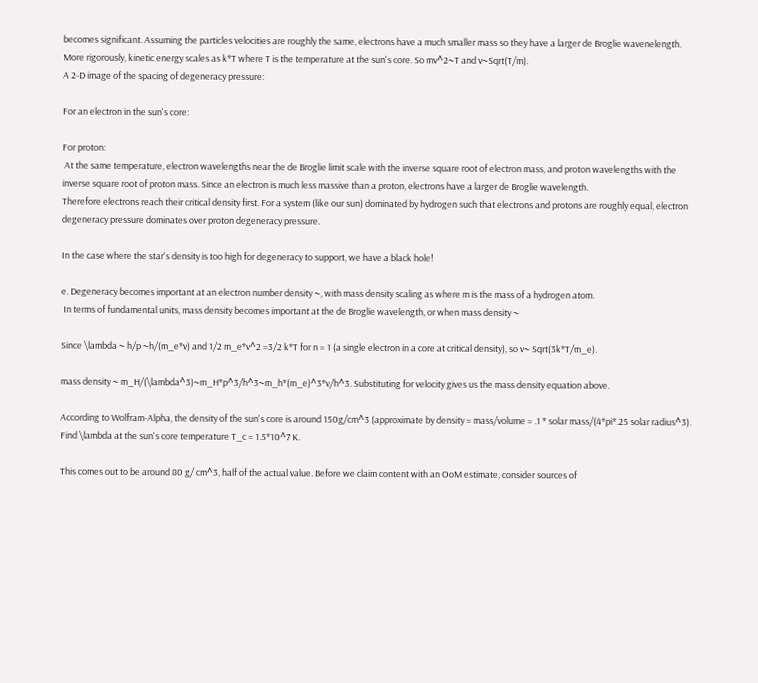becomes significant. Assuming the particles velocities are roughly the same, electrons have a much smaller mass so they have a larger de Broglie wavenelength.
More rigorously, kinetic energy scales as k*T where T is the temperature at the sun's core. So mv^2~T and v~Sqrt(T/m).
A 2-D image of the spacing of degeneracy pressure:

For an electron in the sun's core:

For proton:
 At the same temperature, electron wavelengths near the de Broglie limit scale with the inverse square root of electron mass, and proton wavelengths with the inverse square root of proton mass. Since an electron is much less massive than a proton, electrons have a larger de Broglie wavelength.
Therefore electrons reach their critical density first. For a system (like our sun) dominated by hydrogen such that electrons and protons are roughly equal, electron degeneracy pressure dominates over proton degeneracy pressure.

In the case where the star's density is too high for degeneracy to support, we have a black hole!

e. Degeneracy becomes important at an electron number density ~, with mass density scaling as where m is the mass of a hydrogen atom.
 In terms of fundamental units, mass density becomes important at the de Broglie wavelength, or when mass density ~

Since \lambda ~ h/p ~h/(m_e*v) and 1/2 m_e*v^2 =3/2 k*T for n = 1 (a single electron in a core at critical density), so v~ Sqrt(3k*T/m_e).

mass density ~ m_H/(\lambda^3)~m_H*p^3/h^3~m_h*(m_e)^3*v/h^3. Substituting for velocity gives us the mass density equation above.

According to Wolfram-Alpha, the density of the sun's core is around 150g/cm^3 (approximate by density = mass/volume = .1 * solar mass/(4*pi*.25 solar radius^3).
Find \lambda at the sun's core temperature T_c = 1.5*10^7 K.

This comes out to be around 80 g/ cm^3, half of the actual value. Before we claim content with an OoM estimate, consider sources of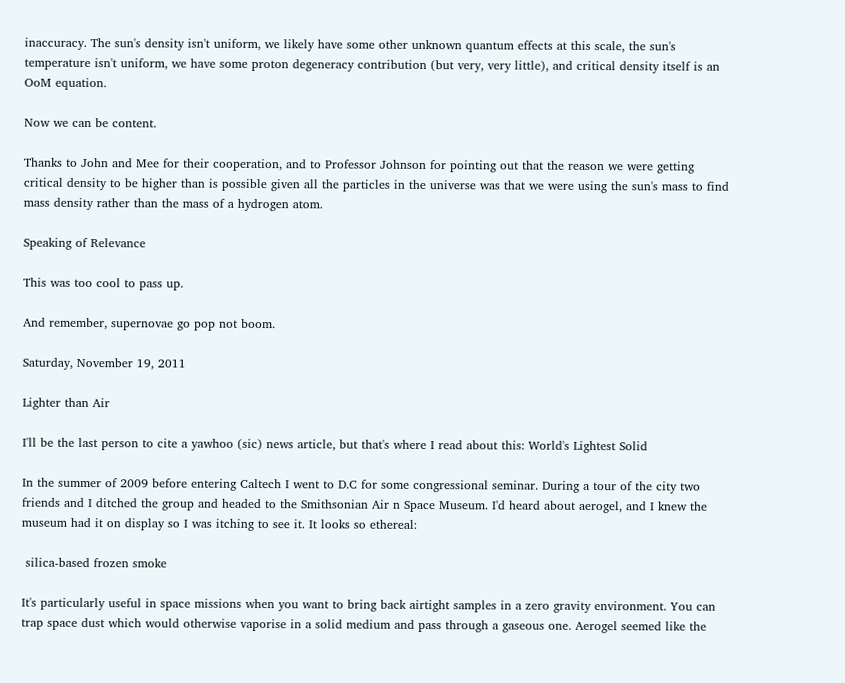inaccuracy. The sun's density isn't uniform, we likely have some other unknown quantum effects at this scale, the sun's temperature isn't uniform, we have some proton degeneracy contribution (but very, very little), and critical density itself is an OoM equation.

Now we can be content.

Thanks to John and Mee for their cooperation, and to Professor Johnson for pointing out that the reason we were getting critical density to be higher than is possible given all the particles in the universe was that we were using the sun's mass to find mass density rather than the mass of a hydrogen atom.

Speaking of Relevance

This was too cool to pass up.

And remember, supernovae go pop not boom.

Saturday, November 19, 2011

Lighter than Air

I'll be the last person to cite a yawhoo (sic) news article, but that's where I read about this: World's Lightest Solid

In the summer of 2009 before entering Caltech I went to D.C for some congressional seminar. During a tour of the city two friends and I ditched the group and headed to the Smithsonian Air n Space Museum. I'd heard about aerogel, and I knew the museum had it on display so I was itching to see it. It looks so ethereal:

 silica-based frozen smoke

It's particularly useful in space missions when you want to bring back airtight samples in a zero gravity environment. You can trap space dust which would otherwise vaporise in a solid medium and pass through a gaseous one. Aerogel seemed like the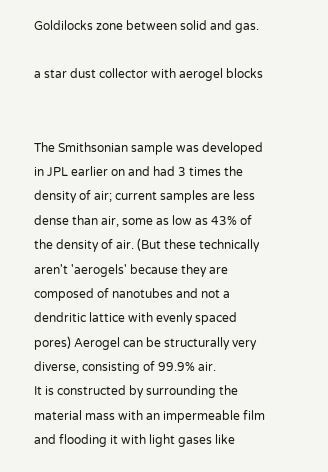Goldilocks zone between solid and gas.

a star dust collector with aerogel blocks


The Smithsonian sample was developed in JPL earlier on and had 3 times the density of air; current samples are less dense than air, some as low as 43% of the density of air. (But these technically aren't 'aerogels' because they are composed of nanotubes and not a dendritic lattice with evenly spaced pores) Aerogel can be structurally very diverse, consisting of 99.9% air.
It is constructed by surrounding the material mass with an impermeable film and flooding it with light gases like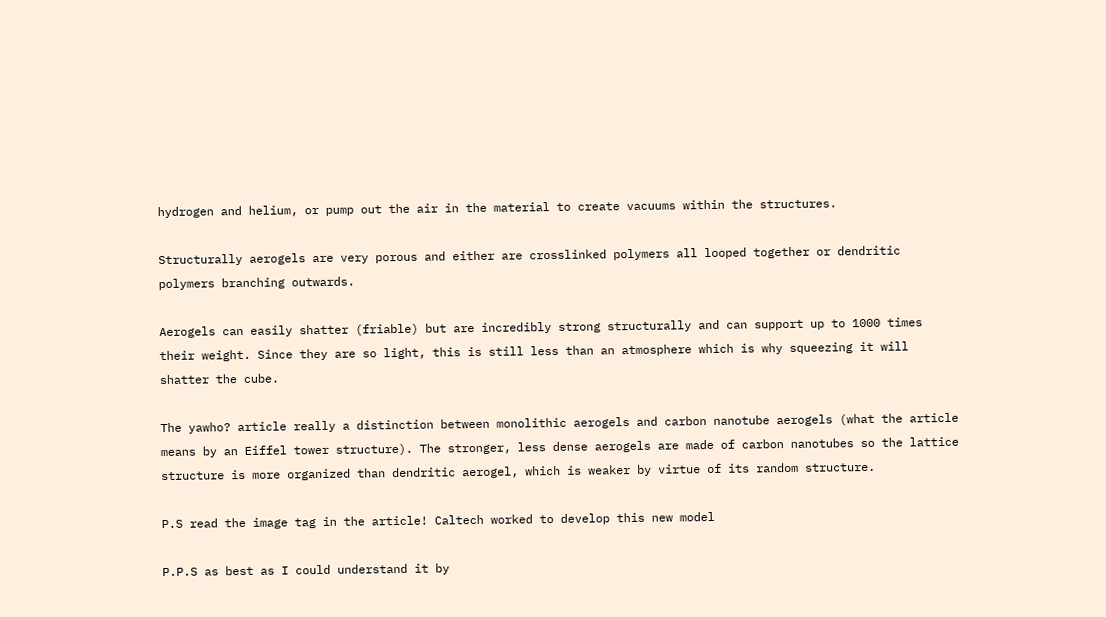hydrogen and helium, or pump out the air in the material to create vacuums within the structures.

Structurally aerogels are very porous and either are crosslinked polymers all looped together or dendritic polymers branching outwards.

Aerogels can easily shatter (friable) but are incredibly strong structurally and can support up to 1000 times their weight. Since they are so light, this is still less than an atmosphere which is why squeezing it will shatter the cube.

The yawho? article really a distinction between monolithic aerogels and carbon nanotube aerogels (what the article means by an Eiffel tower structure). The stronger, less dense aerogels are made of carbon nanotubes so the lattice structure is more organized than dendritic aerogel, which is weaker by virtue of its random structure.

P.S read the image tag in the article! Caltech worked to develop this new model

P.P.S as best as I could understand it by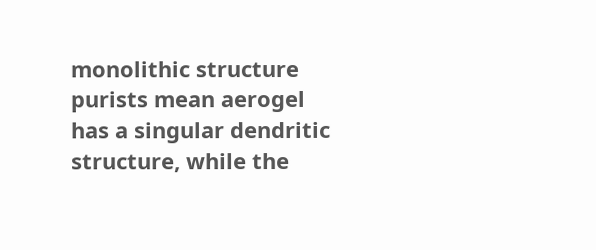monolithic structure purists mean aerogel has a singular dendritic structure, while the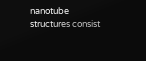nanotube structures consist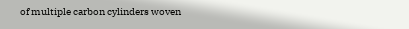of multiple carbon cylinders woven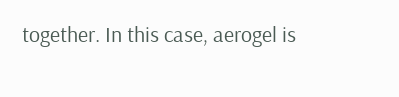together. In this case, aerogel is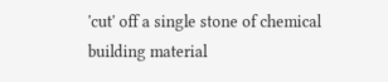'cut' off a single stone of chemical building material